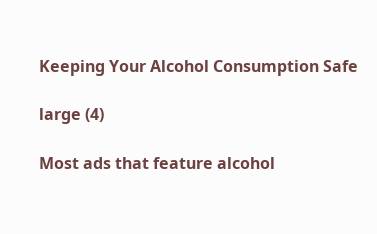Keeping Your Alcohol Consumption Safe

large (4)

Most ads that feature alcohol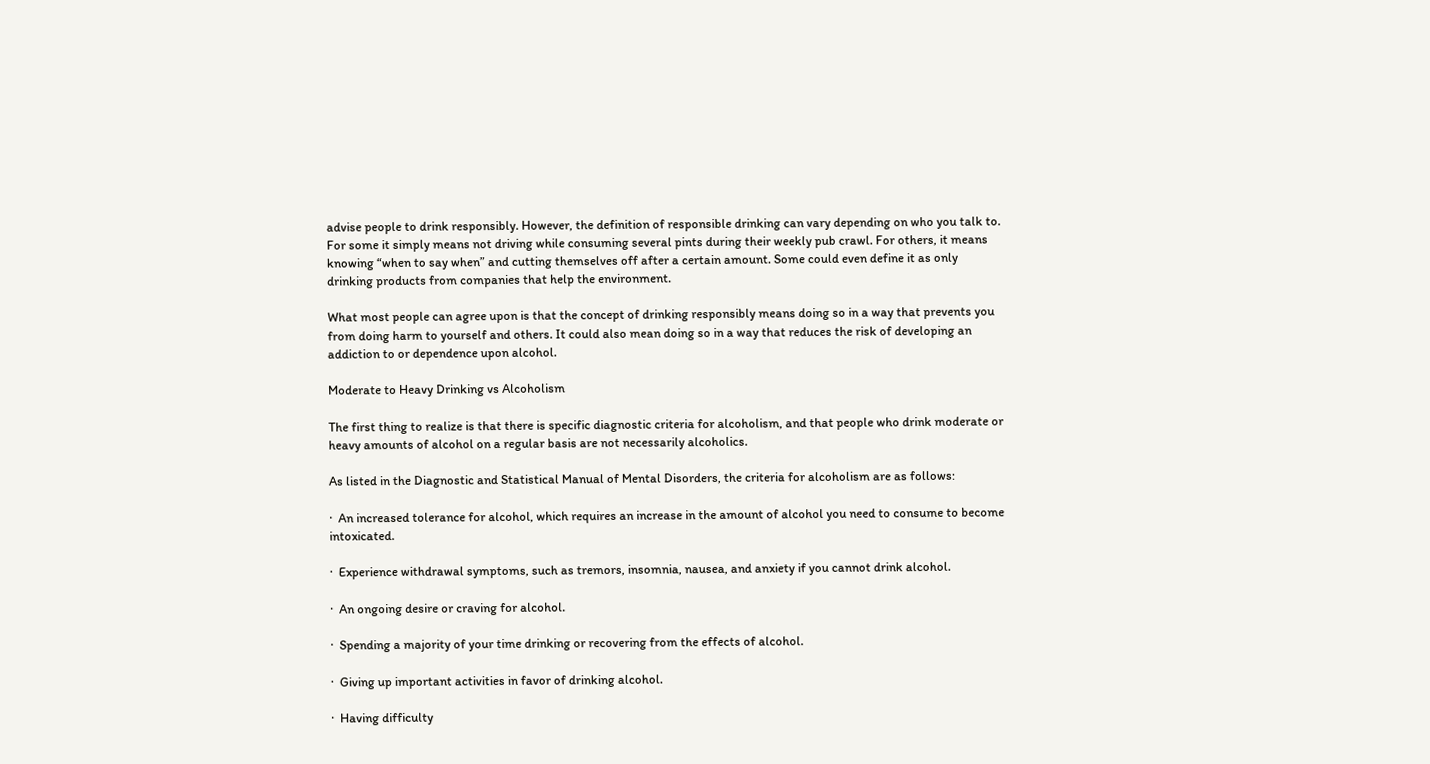advise people to drink responsibly. However, the definition of responsible drinking can vary depending on who you talk to. For some it simply means not driving while consuming several pints during their weekly pub crawl. For others, it means knowing “when to say when” and cutting themselves off after a certain amount. Some could even define it as only drinking products from companies that help the environment.

What most people can agree upon is that the concept of drinking responsibly means doing so in a way that prevents you from doing harm to yourself and others. It could also mean doing so in a way that reduces the risk of developing an addiction to or dependence upon alcohol.

Moderate to Heavy Drinking vs Alcoholism

The first thing to realize is that there is specific diagnostic criteria for alcoholism, and that people who drink moderate or heavy amounts of alcohol on a regular basis are not necessarily alcoholics.

As listed in the Diagnostic and Statistical Manual of Mental Disorders, the criteria for alcoholism are as follows:

·  An increased tolerance for alcohol, which requires an increase in the amount of alcohol you need to consume to become intoxicated.

·  Experience withdrawal symptoms, such as tremors, insomnia, nausea, and anxiety if you cannot drink alcohol.

·  An ongoing desire or craving for alcohol.

·  Spending a majority of your time drinking or recovering from the effects of alcohol.

·  Giving up important activities in favor of drinking alcohol.

·  Having difficulty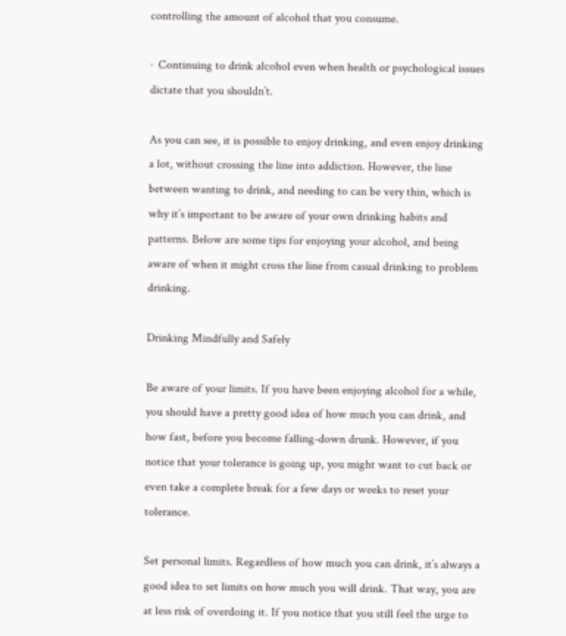controlling the amount of alcohol that you consume.

·  Continuing to drink alcohol even when health or psychological issues dictate that you shouldn’t.

As you can see, it is possible to enjoy drinking, and even enjoy drinking a lot, without crossing the line into addiction. However, the line between wanting to drink, and needing to can be very thin, which is why it’s important to be aware of your own drinking habits and patterns. Below are some tips for enjoying your alcohol, and being aware of when it might cross the line from casual drinking to problem drinking.

Drinking Mindfully and Safely

Be aware of your limits. If you have been enjoying alcohol for a while, you should have a pretty good idea of how much you can drink, and how fast, before you become falling-down drunk. However, if you notice that your tolerance is going up, you might want to cut back or even take a complete break for a few days or weeks to reset your tolerance.

Set personal limits. Regardless of how much you can drink, it’s always a good idea to set limits on how much you will drink. That way, you are at less risk of overdoing it. If you notice that you still feel the urge to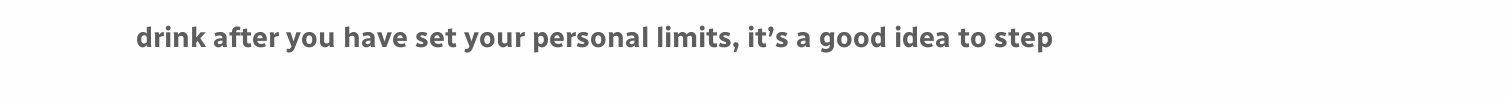drink after you have set your personal limits, it’s a good idea to step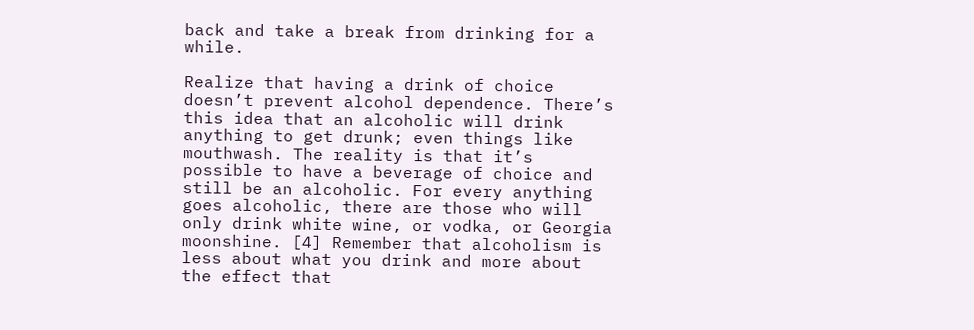back and take a break from drinking for a while.

Realize that having a drink of choice doesn’t prevent alcohol dependence. There’s this idea that an alcoholic will drink anything to get drunk; even things like mouthwash. The reality is that it’s possible to have a beverage of choice and still be an alcoholic. For every anything goes alcoholic, there are those who will only drink white wine, or vodka, or Georgia moonshine. [4] Remember that alcoholism is less about what you drink and more about the effect that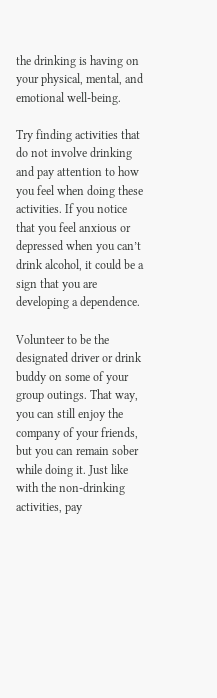the drinking is having on your physical, mental, and emotional well-being.

Try finding activities that do not involve drinking and pay attention to how you feel when doing these activities. If you notice that you feel anxious or depressed when you can’t drink alcohol, it could be a sign that you are developing a dependence.

Volunteer to be the designated driver or drink buddy on some of your group outings. That way, you can still enjoy the company of your friends, but you can remain sober while doing it. Just like with the non-drinking activities, pay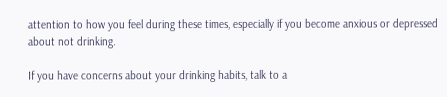attention to how you feel during these times, especially if you become anxious or depressed about not drinking.

If you have concerns about your drinking habits, talk to a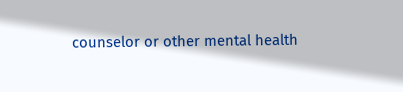counselor or other mental health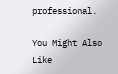professional.

You Might Also Like